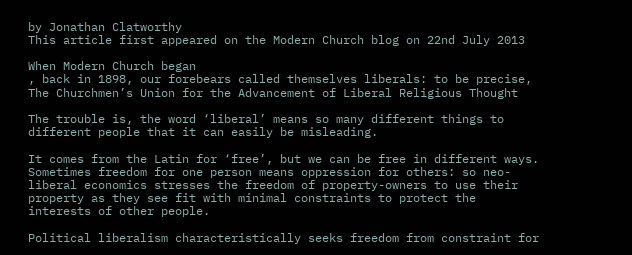by Jonathan Clatworthy
This article first appeared on the Modern Church blog on 22nd July 2013

When Modern Church began
, back in 1898, our forebears called themselves liberals: to be precise, The Churchmen’s Union for the Advancement of Liberal Religious Thought

The trouble is, the word ‘liberal’ means so many different things to different people that it can easily be misleading.

It comes from the Latin for ‘free’, but we can be free in different ways. Sometimes freedom for one person means oppression for others: so neo-liberal economics stresses the freedom of property-owners to use their property as they see fit with minimal constraints to protect the interests of other people.

Political liberalism characteristically seeks freedom from constraint for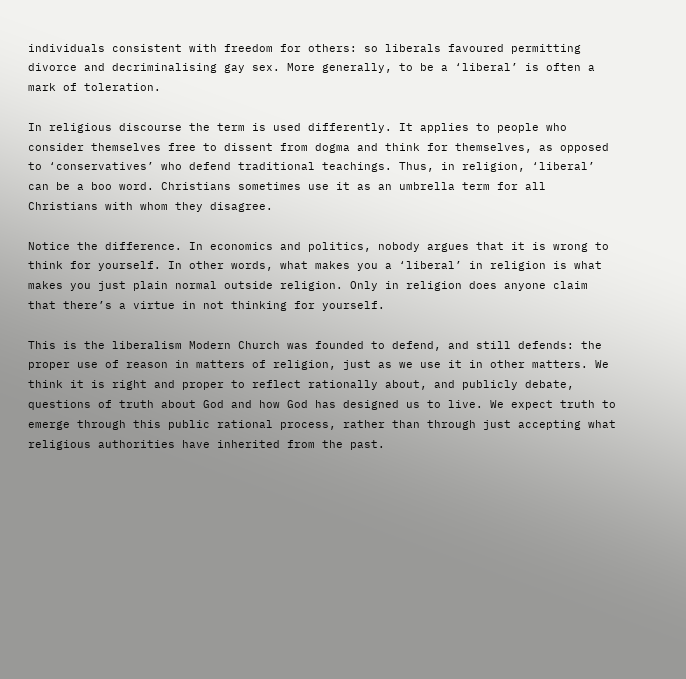individuals consistent with freedom for others: so liberals favoured permitting divorce and decriminalising gay sex. More generally, to be a ‘liberal’ is often a mark of toleration.

In religious discourse the term is used differently. It applies to people who consider themselves free to dissent from dogma and think for themselves, as opposed to ‘conservatives’ who defend traditional teachings. Thus, in religion, ‘liberal’ can be a boo word. Christians sometimes use it as an umbrella term for all Christians with whom they disagree.

Notice the difference. In economics and politics, nobody argues that it is wrong to think for yourself. In other words, what makes you a ‘liberal’ in religion is what makes you just plain normal outside religion. Only in religion does anyone claim that there’s a virtue in not thinking for yourself.

This is the liberalism Modern Church was founded to defend, and still defends: the proper use of reason in matters of religion, just as we use it in other matters. We think it is right and proper to reflect rationally about, and publicly debate, questions of truth about God and how God has designed us to live. We expect truth to emerge through this public rational process, rather than through just accepting what religious authorities have inherited from the past.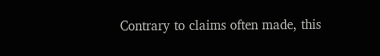Contrary to claims often made, this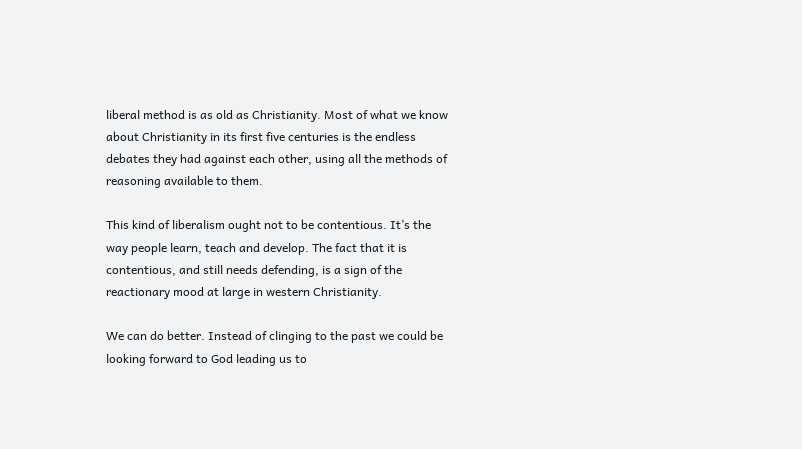liberal method is as old as Christianity. Most of what we know about Christianity in its first five centuries is the endless debates they had against each other, using all the methods of reasoning available to them.

This kind of liberalism ought not to be contentious. It’s the way people learn, teach and develop. The fact that it is contentious, and still needs defending, is a sign of the reactionary mood at large in western Christianity.

We can do better. Instead of clinging to the past we could be looking forward to God leading us to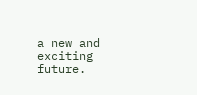a new and exciting future.